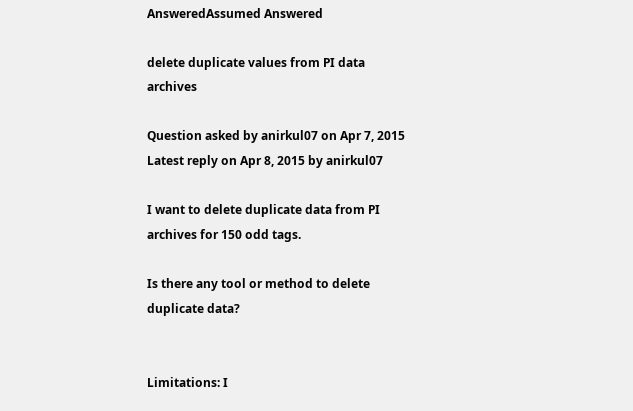AnsweredAssumed Answered

delete duplicate values from PI data archives

Question asked by anirkul07 on Apr 7, 2015
Latest reply on Apr 8, 2015 by anirkul07

I want to delete duplicate data from PI archives for 150 odd tags.

Is there any tool or method to delete duplicate data?


Limitations: I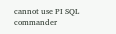cannot use PI SQL commander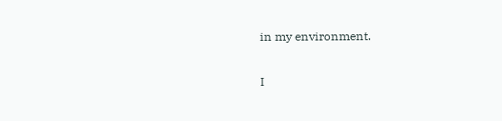in my environment.

I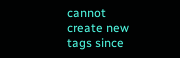cannot create new tags since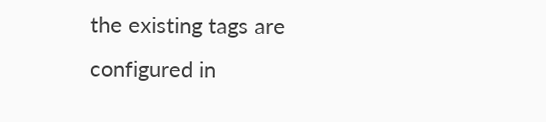the existing tags are configured in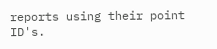reports using their point ID's.